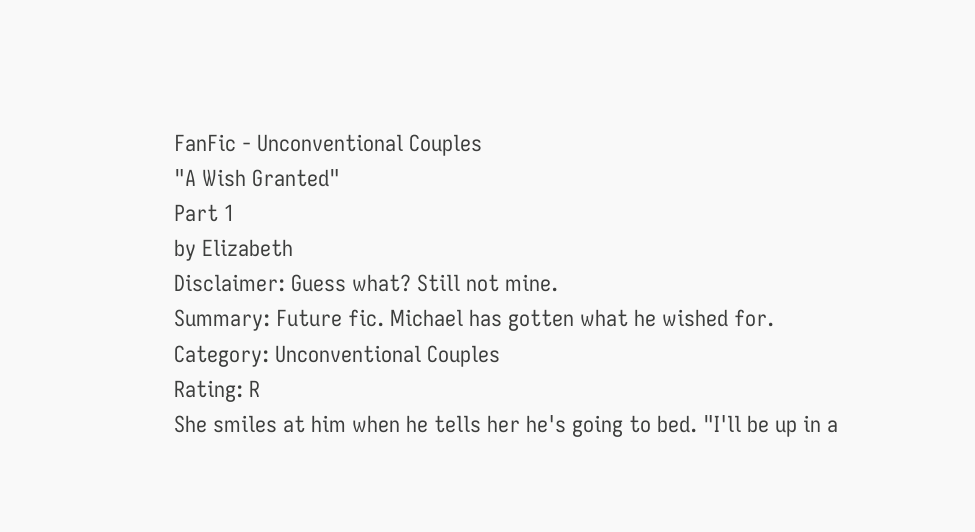FanFic - Unconventional Couples
"A Wish Granted"
Part 1
by Elizabeth
Disclaimer: Guess what? Still not mine.
Summary: Future fic. Michael has gotten what he wished for.
Category: Unconventional Couples
Rating: R
She smiles at him when he tells her he's going to bed. "I'll be up in a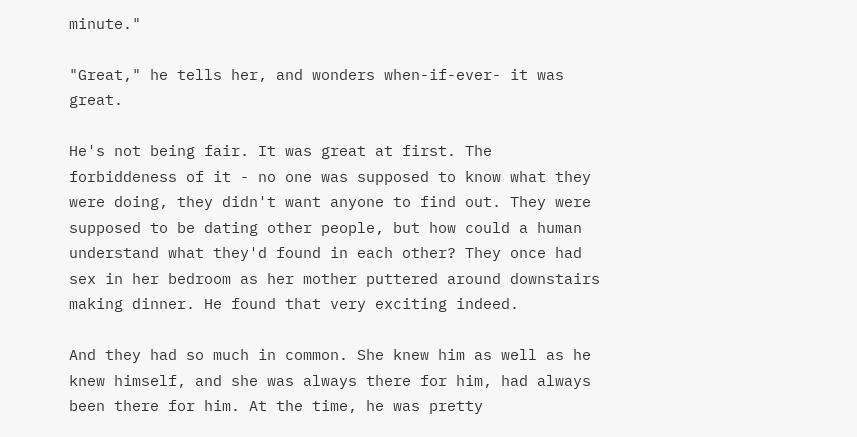minute."

"Great," he tells her, and wonders when-if-ever- it was great.

He's not being fair. It was great at first. The forbiddeness of it - no one was supposed to know what they were doing, they didn't want anyone to find out. They were supposed to be dating other people, but how could a human understand what they'd found in each other? They once had sex in her bedroom as her mother puttered around downstairs making dinner. He found that very exciting indeed.

And they had so much in common. She knew him as well as he knew himself, and she was always there for him, had always been there for him. At the time, he was pretty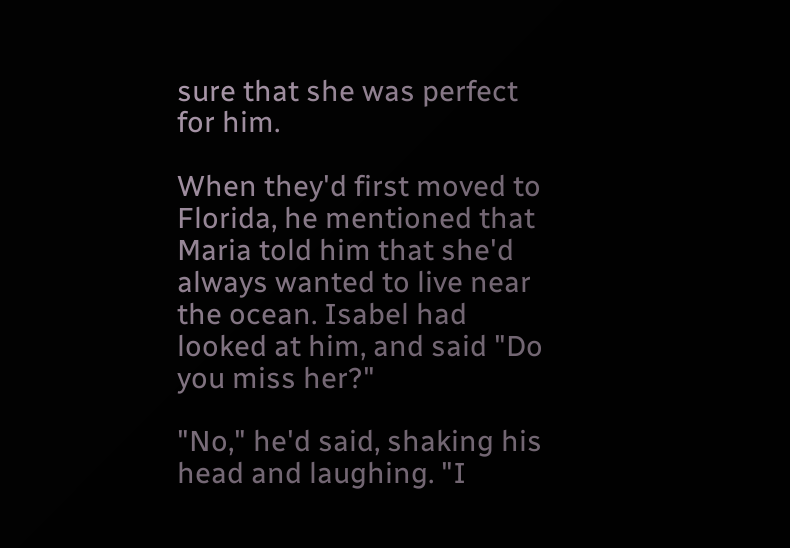sure that she was perfect for him.

When they'd first moved to Florida, he mentioned that Maria told him that she'd always wanted to live near the ocean. Isabel had looked at him, and said "Do you miss her?"

"No," he'd said, shaking his head and laughing. "I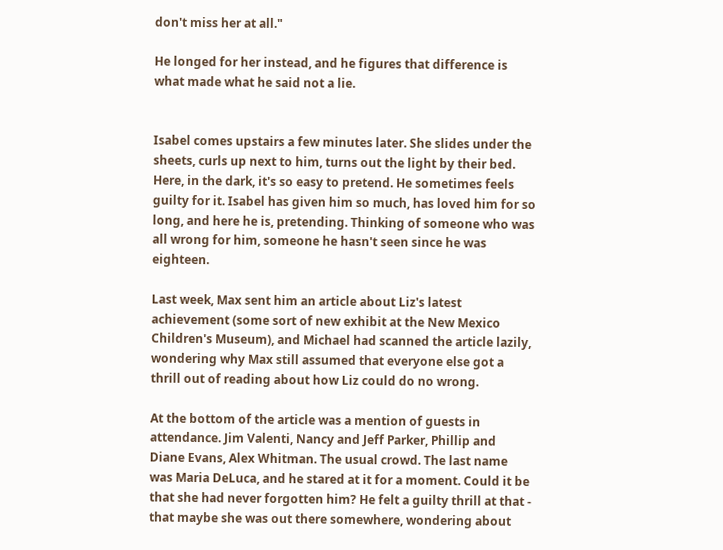don't miss her at all."

He longed for her instead, and he figures that difference is what made what he said not a lie.


Isabel comes upstairs a few minutes later. She slides under the sheets, curls up next to him, turns out the light by their bed. Here, in the dark, it's so easy to pretend. He sometimes feels guilty for it. Isabel has given him so much, has loved him for so long, and here he is, pretending. Thinking of someone who was all wrong for him, someone he hasn't seen since he was eighteen.

Last week, Max sent him an article about Liz's latest achievement (some sort of new exhibit at the New Mexico Children's Museum), and Michael had scanned the article lazily, wondering why Max still assumed that everyone else got a thrill out of reading about how Liz could do no wrong.

At the bottom of the article was a mention of guests in attendance. Jim Valenti, Nancy and Jeff Parker, Phillip and Diane Evans, Alex Whitman. The usual crowd. The last name was Maria DeLuca, and he stared at it for a moment. Could it be that she had never forgotten him? He felt a guilty thrill at that - that maybe she was out there somewhere, wondering about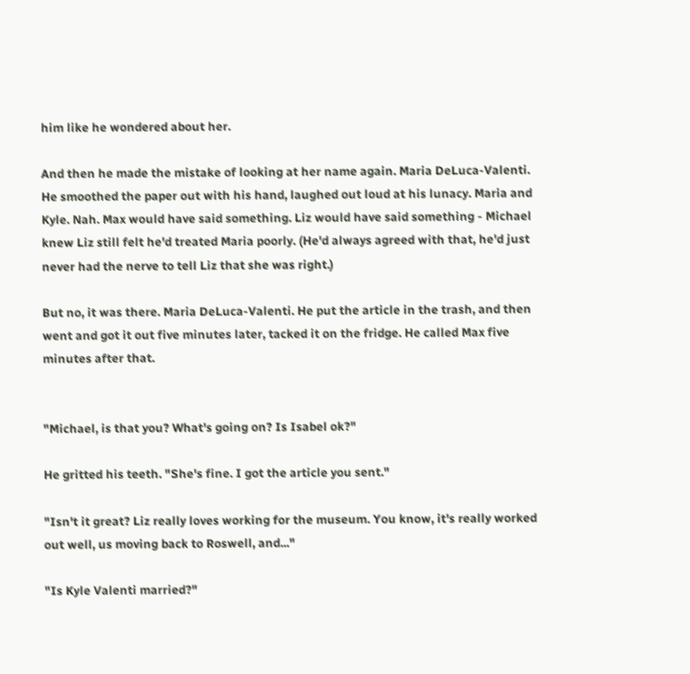him like he wondered about her.

And then he made the mistake of looking at her name again. Maria DeLuca-Valenti. He smoothed the paper out with his hand, laughed out loud at his lunacy. Maria and Kyle. Nah. Max would have said something. Liz would have said something - Michael knew Liz still felt he'd treated Maria poorly. (He'd always agreed with that, he'd just never had the nerve to tell Liz that she was right.)

But no, it was there. Maria DeLuca-Valenti. He put the article in the trash, and then went and got it out five minutes later, tacked it on the fridge. He called Max five minutes after that.


"Michael, is that you? What's going on? Is Isabel ok?"

He gritted his teeth. "She's fine. I got the article you sent."

"Isn't it great? Liz really loves working for the museum. You know, it's really worked out well, us moving back to Roswell, and..."

"Is Kyle Valenti married?"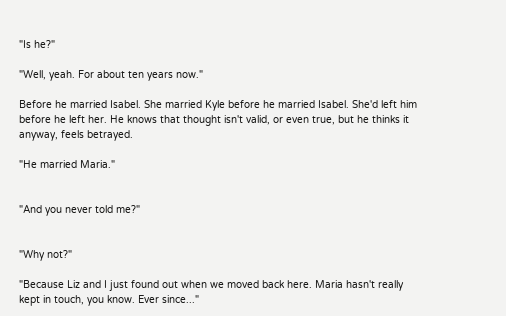"Is he?"

"Well, yeah. For about ten years now."

Before he married Isabel. She married Kyle before he married Isabel. She'd left him before he left her. He knows that thought isn't valid, or even true, but he thinks it anyway, feels betrayed.

"He married Maria."


"And you never told me?"


"Why not?"

"Because Liz and I just found out when we moved back here. Maria hasn't really kept in touch, you know. Ever since..."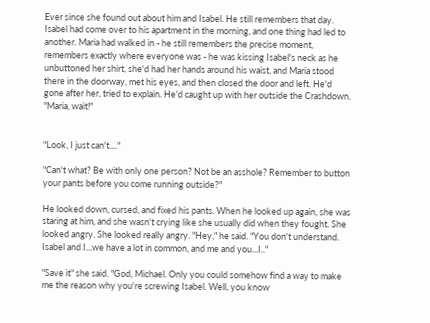Ever since she found out about him and Isabel. He still remembers that day. Isabel had come over to his apartment in the morning, and one thing had led to another. Maria had walked in - he still remembers the precise moment, remembers exactly where everyone was - he was kissing Isabel's neck as he unbuttoned her shirt, she'd had her hands around his waist, and Maria stood there in the doorway, met his eyes, and then closed the door and left. He'd gone after her, tried to explain. He'd caught up with her outside the Crashdown. "Maria, wait!"


"Look, I just can't...."

"Can't what? Be with only one person? Not be an asshole? Remember to button your pants before you come running outside?"

He looked down, cursed, and fixed his pants. When he looked up again, she was staring at him, and she wasn't crying like she usually did when they fought. She looked angry. She looked really angry. "Hey," he said. "You don't understand. Isabel and I...we have a lot in common, and me and you...I.."

"Save it" she said. "God, Michael. Only you could somehow find a way to make me the reason why you're screwing Isabel. Well, you know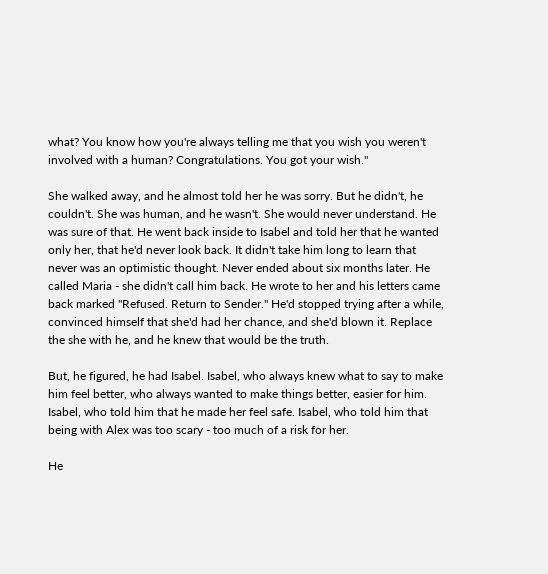what? You know how you're always telling me that you wish you weren't involved with a human? Congratulations. You got your wish."

She walked away, and he almost told her he was sorry. But he didn't, he couldn't. She was human, and he wasn't. She would never understand. He was sure of that. He went back inside to Isabel and told her that he wanted only her, that he'd never look back. It didn't take him long to learn that never was an optimistic thought. Never ended about six months later. He called Maria - she didn't call him back. He wrote to her and his letters came back marked "Refused. Return to Sender." He'd stopped trying after a while, convinced himself that she'd had her chance, and she'd blown it. Replace the she with he, and he knew that would be the truth.

But, he figured, he had Isabel. Isabel, who always knew what to say to make him feel better, who always wanted to make things better, easier for him. Isabel, who told him that he made her feel safe. Isabel, who told him that being with Alex was too scary - too much of a risk for her.

He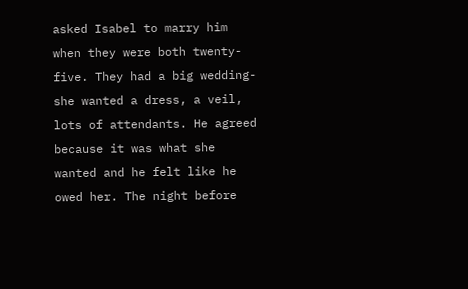asked Isabel to marry him when they were both twenty-five. They had a big wedding-she wanted a dress, a veil, lots of attendants. He agreed because it was what she wanted and he felt like he owed her. The night before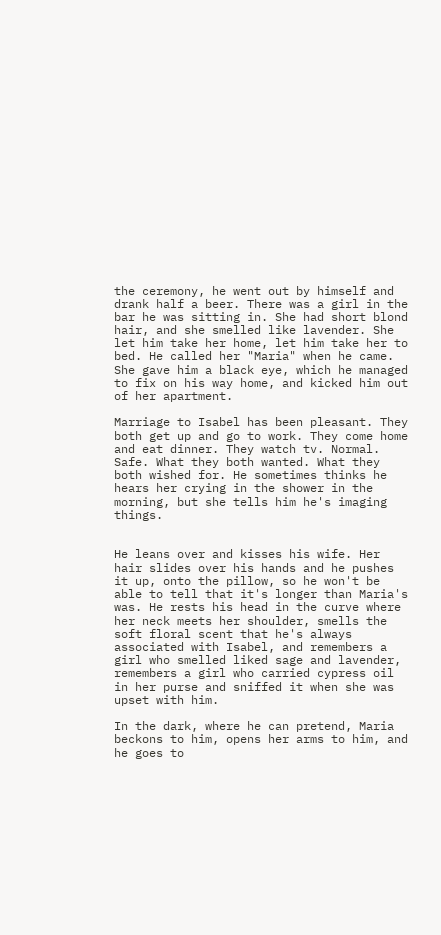the ceremony, he went out by himself and drank half a beer. There was a girl in the bar he was sitting in. She had short blond hair, and she smelled like lavender. She let him take her home, let him take her to bed. He called her "Maria" when he came. She gave him a black eye, which he managed to fix on his way home, and kicked him out of her apartment.

Marriage to Isabel has been pleasant. They both get up and go to work. They come home and eat dinner. They watch tv. Normal. Safe. What they both wanted. What they both wished for. He sometimes thinks he hears her crying in the shower in the morning, but she tells him he's imaging things.


He leans over and kisses his wife. Her hair slides over his hands and he pushes it up, onto the pillow, so he won't be able to tell that it's longer than Maria's was. He rests his head in the curve where her neck meets her shoulder, smells the soft floral scent that he's always associated with Isabel, and remembers a girl who smelled liked sage and lavender, remembers a girl who carried cypress oil in her purse and sniffed it when she was upset with him.

In the dark, where he can pretend, Maria beckons to him, opens her arms to him, and he goes to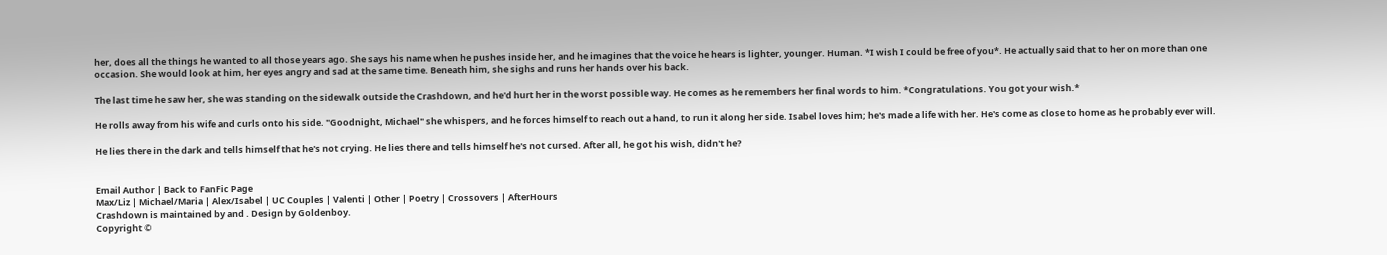her, does all the things he wanted to all those years ago. She says his name when he pushes inside her, and he imagines that the voice he hears is lighter, younger. Human. *I wish I could be free of you*. He actually said that to her on more than one occasion. She would look at him, her eyes angry and sad at the same time. Beneath him, she sighs and runs her hands over his back.

The last time he saw her, she was standing on the sidewalk outside the Crashdown, and he'd hurt her in the worst possible way. He comes as he remembers her final words to him. *Congratulations. You got your wish.*

He rolls away from his wife and curls onto his side. "Goodnight, Michael" she whispers, and he forces himself to reach out a hand, to run it along her side. Isabel loves him; he's made a life with her. He's come as close to home as he probably ever will.

He lies there in the dark and tells himself that he's not crying. He lies there and tells himself he's not cursed. After all, he got his wish, didn't he?


Email Author | Back to FanFic Page
Max/Liz | Michael/Maria | Alex/Isabel | UC Couples | Valenti | Other | Poetry | Crossovers | AfterHours
Crashdown is maintained by and . Design by Goldenboy.
Copyright ©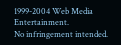1999-2004 Web Media Entertainment.
No infringement intended.